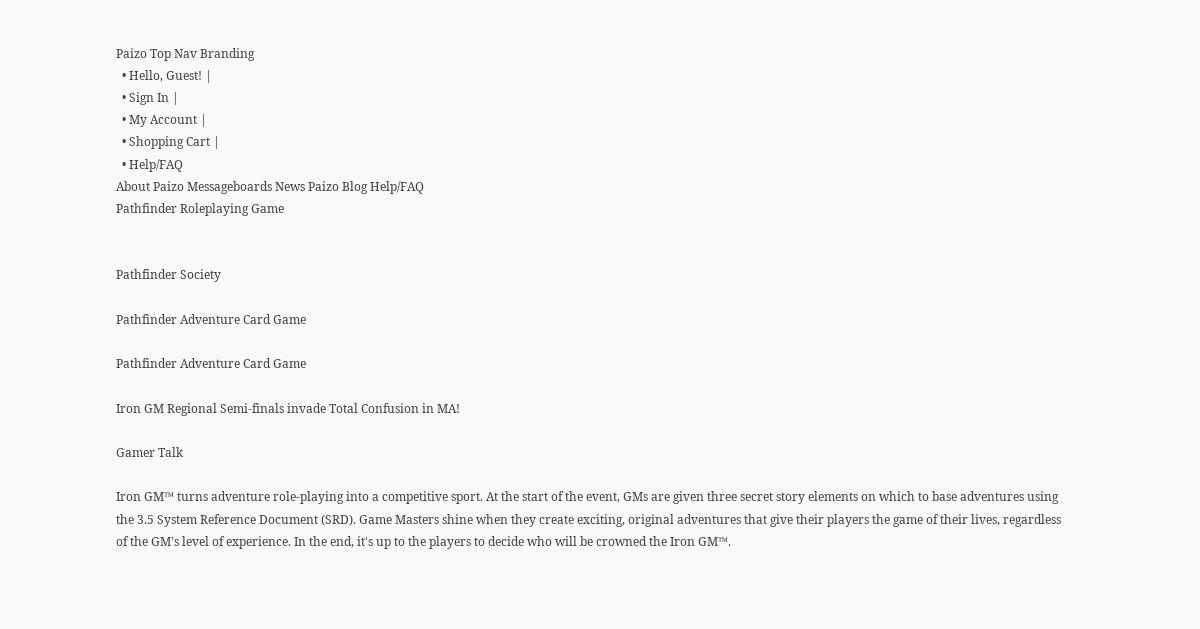Paizo Top Nav Branding
  • Hello, Guest! |
  • Sign In |
  • My Account |
  • Shopping Cart |
  • Help/FAQ
About Paizo Messageboards News Paizo Blog Help/FAQ
Pathfinder Roleplaying Game


Pathfinder Society

Pathfinder Adventure Card Game

Pathfinder Adventure Card Game

Iron GM Regional Semi-finals invade Total Confusion in MA!

Gamer Talk

Iron GM™ turns adventure role-playing into a competitive sport. At the start of the event, GMs are given three secret story elements on which to base adventures using the 3.5 System Reference Document (SRD). Game Masters shine when they create exciting, original adventures that give their players the game of their lives, regardless of the GM's level of experience. In the end, it's up to the players to decide who will be crowned the Iron GM™.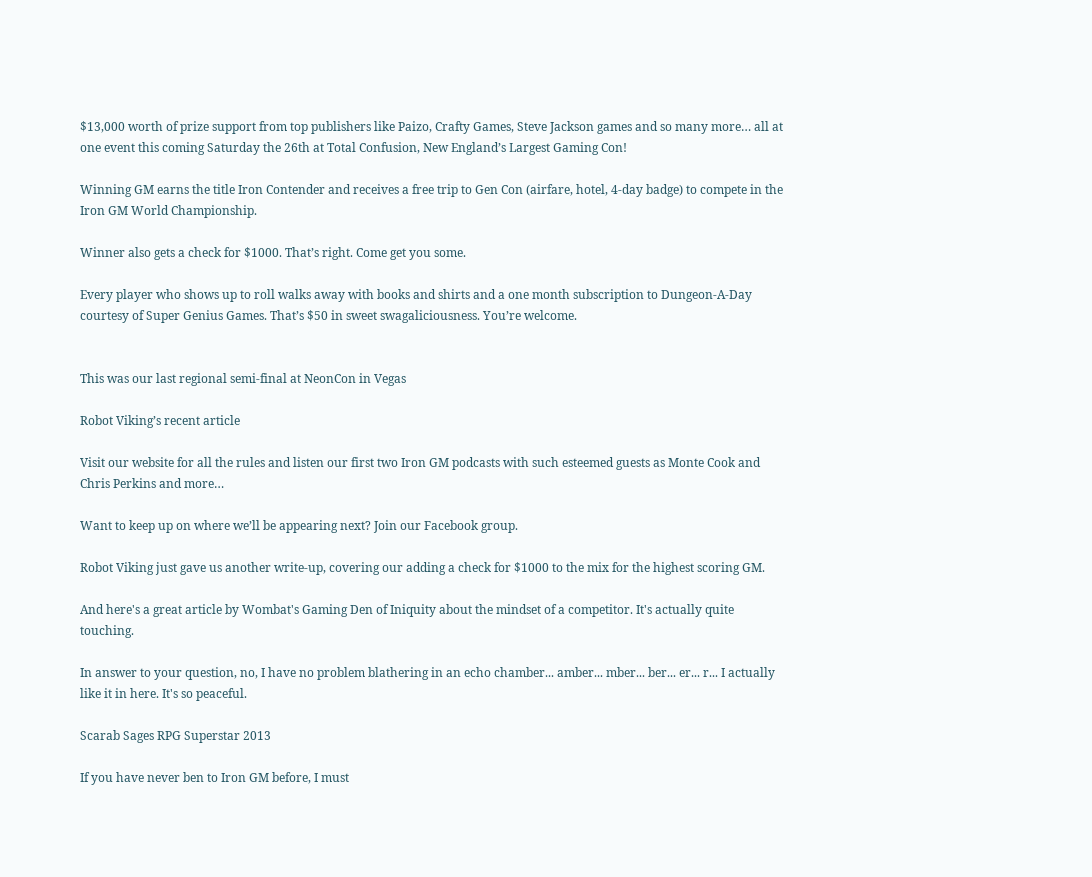$13,000 worth of prize support from top publishers like Paizo, Crafty Games, Steve Jackson games and so many more… all at one event this coming Saturday the 26th at Total Confusion, New England’s Largest Gaming Con!

Winning GM earns the title Iron Contender and receives a free trip to Gen Con (airfare, hotel, 4-day badge) to compete in the Iron GM World Championship.

Winner also gets a check for $1000. That’s right. Come get you some.

Every player who shows up to roll walks away with books and shirts and a one month subscription to Dungeon-A-Day courtesy of Super Genius Games. That’s $50 in sweet swagaliciousness. You’re welcome.


This was our last regional semi-final at NeonCon in Vegas

Robot Viking’s recent article

Visit our website for all the rules and listen our first two Iron GM podcasts with such esteemed guests as Monte Cook and Chris Perkins and more…

Want to keep up on where we’ll be appearing next? Join our Facebook group.

Robot Viking just gave us another write-up, covering our adding a check for $1000 to the mix for the highest scoring GM.

And here's a great article by Wombat's Gaming Den of Iniquity about the mindset of a competitor. It's actually quite touching.

In answer to your question, no, I have no problem blathering in an echo chamber... amber... mber... ber... er... r... I actually like it in here. It's so peaceful.

Scarab Sages RPG Superstar 2013

If you have never ben to Iron GM before, I must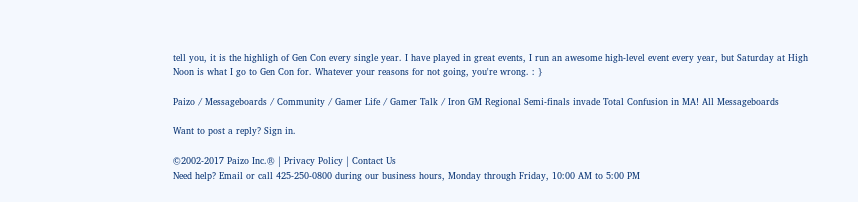tell you, it is the highligh of Gen Con every single year. I have played in great events, I run an awesome high-level event every year, but Saturday at High Noon is what I go to Gen Con for. Whatever your reasons for not going, you're wrong. : }

Paizo / Messageboards / Community / Gamer Life / Gamer Talk / Iron GM Regional Semi-finals invade Total Confusion in MA! All Messageboards

Want to post a reply? Sign in.

©2002-2017 Paizo Inc.® | Privacy Policy | Contact Us
Need help? Email or call 425-250-0800 during our business hours, Monday through Friday, 10:00 AM to 5:00 PM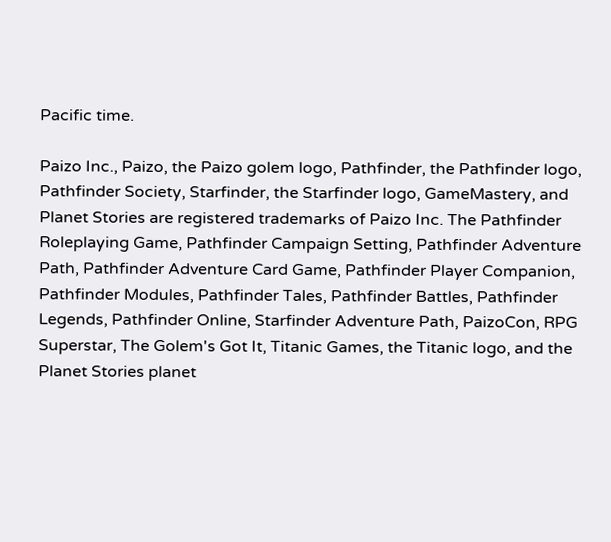Pacific time.

Paizo Inc., Paizo, the Paizo golem logo, Pathfinder, the Pathfinder logo, Pathfinder Society, Starfinder, the Starfinder logo, GameMastery, and Planet Stories are registered trademarks of Paizo Inc. The Pathfinder Roleplaying Game, Pathfinder Campaign Setting, Pathfinder Adventure Path, Pathfinder Adventure Card Game, Pathfinder Player Companion, Pathfinder Modules, Pathfinder Tales, Pathfinder Battles, Pathfinder Legends, Pathfinder Online, Starfinder Adventure Path, PaizoCon, RPG Superstar, The Golem's Got It, Titanic Games, the Titanic logo, and the Planet Stories planet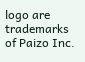logo are trademarks of Paizo Inc.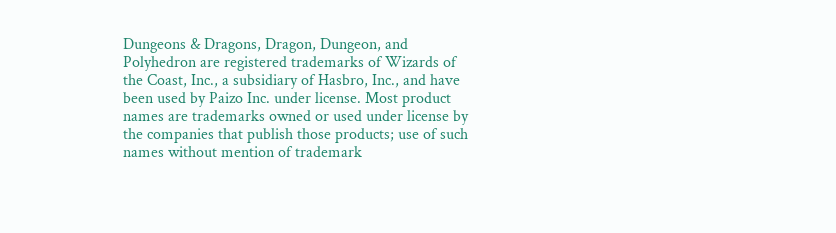Dungeons & Dragons, Dragon, Dungeon, and Polyhedron are registered trademarks of Wizards of the Coast, Inc., a subsidiary of Hasbro, Inc., and have been used by Paizo Inc. under license. Most product names are trademarks owned or used under license by the companies that publish those products; use of such names without mention of trademark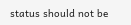status should not be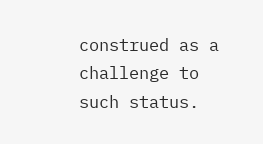construed as a challenge to such status.